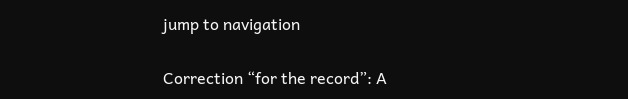jump to navigation

Correction “for the record”: A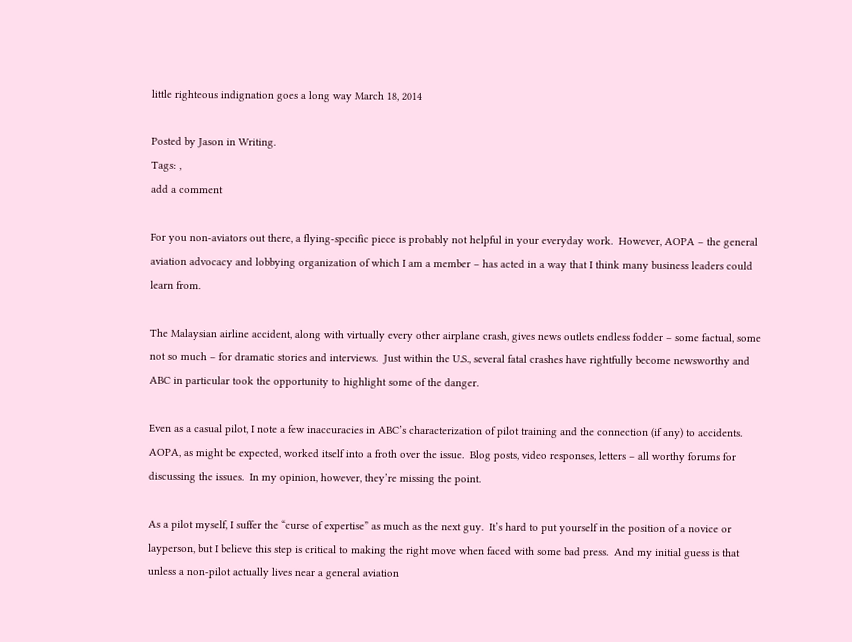little righteous indignation goes a long way March 18, 2014

Posted by Jason in Writing.
Tags: ,
add a comment

For you non-aviators out there, a flying-specific piece is probably not helpful in your everyday work.  However, AOPA – the general aviation advocacy and lobbying organization of which I am a member – has acted in a way that I think many business leaders could learn from.

The Malaysian airline accident, along with virtually every other airplane crash, gives news outlets endless fodder – some factual, some not so much – for dramatic stories and interviews.  Just within the U.S., several fatal crashes have rightfully become newsworthy and ABC in particular took the opportunity to highlight some of the danger.

Even as a casual pilot, I note a few inaccuracies in ABC’s characterization of pilot training and the connection (if any) to accidents.  AOPA, as might be expected, worked itself into a froth over the issue.  Blog posts, video responses, letters – all worthy forums for discussing the issues.  In my opinion, however, they’re missing the point.

As a pilot myself, I suffer the “curse of expertise” as much as the next guy.  It’s hard to put yourself in the position of a novice or layperson, but I believe this step is critical to making the right move when faced with some bad press.  And my initial guess is that unless a non-pilot actually lives near a general aviation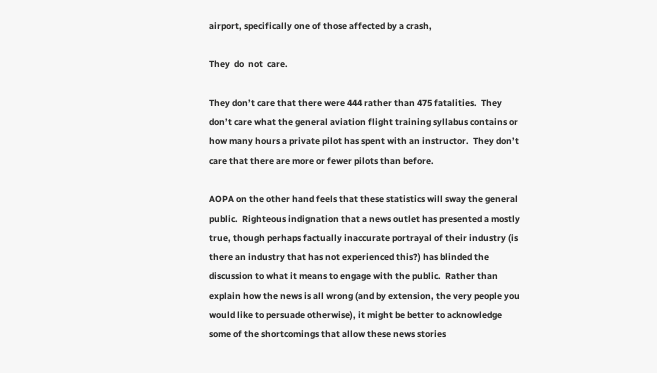airport, specifically one of those affected by a crash,

They  do  not  care.

They don’t care that there were 444 rather than 475 fatalities.  They don’t care what the general aviation flight training syllabus contains or how many hours a private pilot has spent with an instructor.  They don’t care that there are more or fewer pilots than before.

AOPA on the other hand feels that these statistics will sway the general public.  Righteous indignation that a news outlet has presented a mostly true, though perhaps factually inaccurate portrayal of their industry (is there an industry that has not experienced this?) has blinded the discussion to what it means to engage with the public.  Rather than explain how the news is all wrong (and by extension, the very people you would like to persuade otherwise), it might be better to acknowledge some of the shortcomings that allow these news stories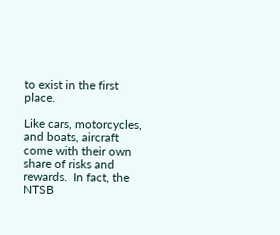to exist in the first place.

Like cars, motorcycles, and boats, aircraft come with their own share of risks and rewards.  In fact, the NTSB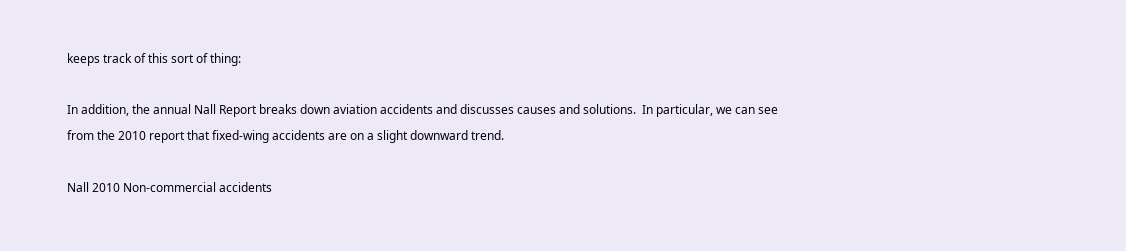keeps track of this sort of thing:

In addition, the annual Nall Report breaks down aviation accidents and discusses causes and solutions.  In particular, we can see from the 2010 report that fixed-wing accidents are on a slight downward trend.

Nall 2010 Non-commercial accidents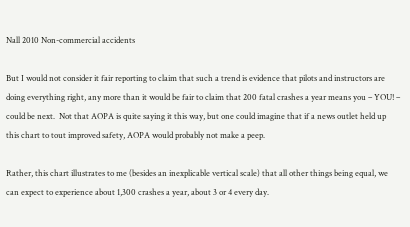Nall 2010 Non-commercial accidents

But I would not consider it fair reporting to claim that such a trend is evidence that pilots and instructors are doing everything right, any more than it would be fair to claim that 200 fatal crashes a year means you – YOU! – could be next.  Not that AOPA is quite saying it this way, but one could imagine that if a news outlet held up this chart to tout improved safety, AOPA would probably not make a peep.

Rather, this chart illustrates to me (besides an inexplicable vertical scale) that all other things being equal, we can expect to experience about 1,300 crashes a year, about 3 or 4 every day.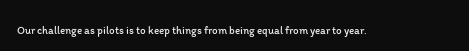Our challenge as pilots is to keep things from being equal from year to year.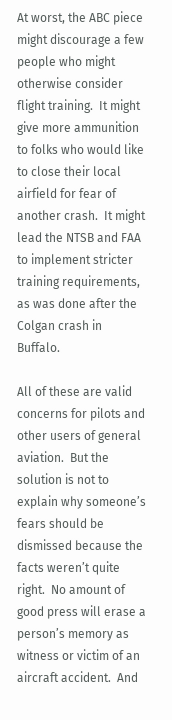At worst, the ABC piece might discourage a few people who might otherwise consider flight training.  It might give more ammunition to folks who would like to close their local airfield for fear of another crash.  It might lead the NTSB and FAA to implement stricter training requirements, as was done after the Colgan crash in Buffalo.

All of these are valid concerns for pilots and other users of general aviation.  But the solution is not to explain why someone’s fears should be dismissed because the facts weren’t quite right.  No amount of good press will erase a person’s memory as witness or victim of an aircraft accident.  And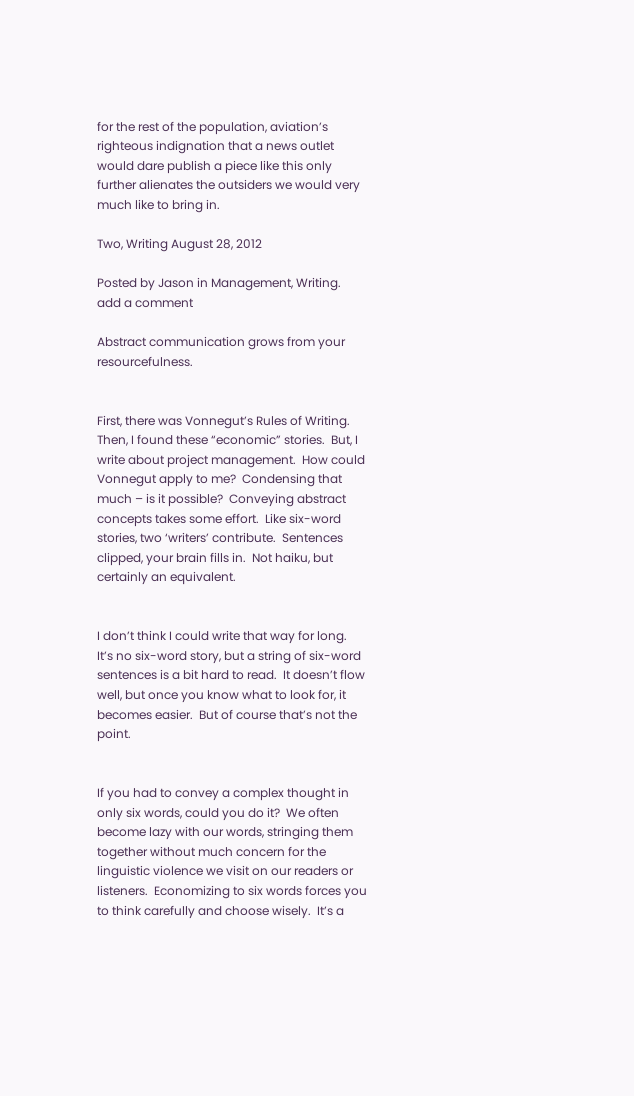for the rest of the population, aviation’s righteous indignation that a news outlet would dare publish a piece like this only further alienates the outsiders we would very much like to bring in.

Two, Writing August 28, 2012

Posted by Jason in Management, Writing.
add a comment

Abstract communication grows from your resourcefulness.


First, there was Vonnegut’s Rules of Writing.  Then, I found these “economic” stories.  But, I write about project management.  How could Vonnegut apply to me?  Condensing that much – is it possible?  Conveying abstract concepts takes some effort.  Like six-word stories, two ‘writers’ contribute.  Sentences clipped, your brain fills in.  Not haiku, but certainly an equivalent.


I don’t think I could write that way for long.  It’s no six-word story, but a string of six-word sentences is a bit hard to read.  It doesn’t flow well, but once you know what to look for, it becomes easier.  But of course that’s not the point.


If you had to convey a complex thought in only six words, could you do it?  We often become lazy with our words, stringing them together without much concern for the linguistic violence we visit on our readers or listeners.  Economizing to six words forces you to think carefully and choose wisely.  It’s a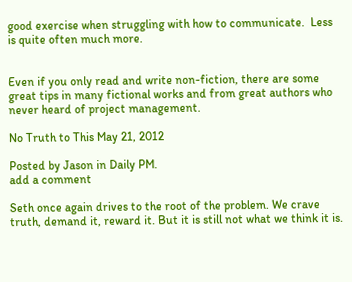good exercise when struggling with how to communicate.  Less is quite often much more.


Even if you only read and write non-fiction, there are some great tips in many fictional works and from great authors who never heard of project management.

No Truth to This May 21, 2012

Posted by Jason in Daily PM.
add a comment

Seth once again drives to the root of the problem. We crave truth, demand it, reward it. But it is still not what we think it is.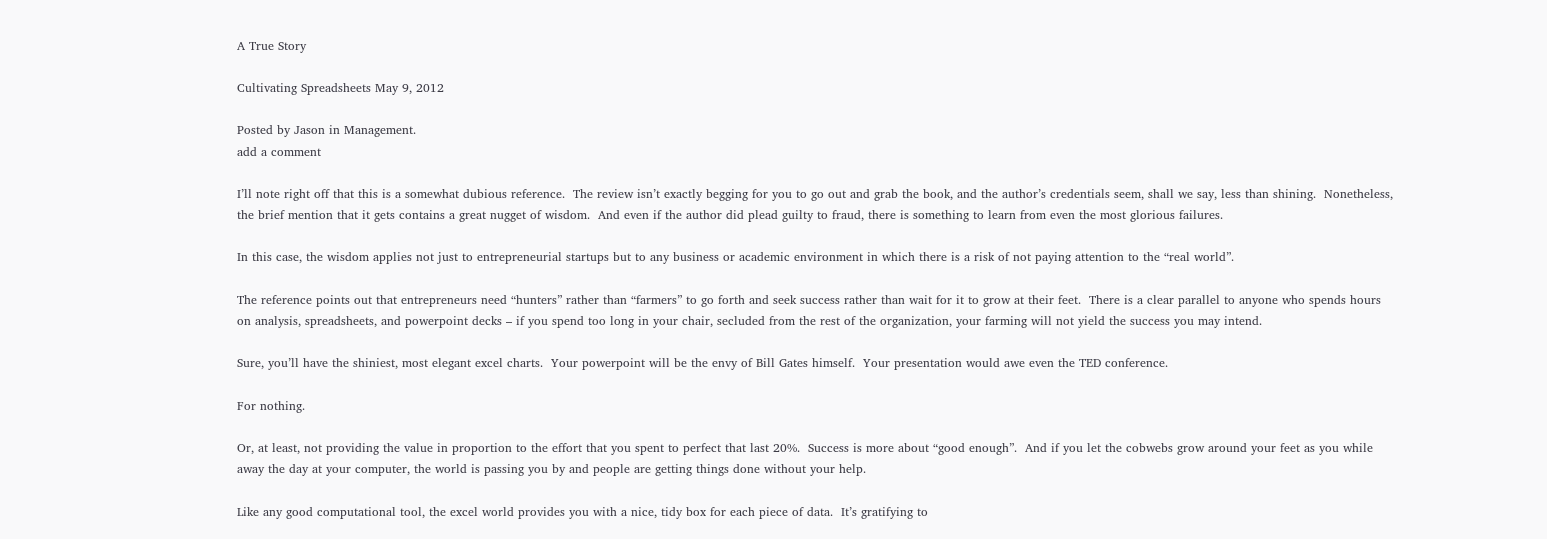A True Story

Cultivating Spreadsheets May 9, 2012

Posted by Jason in Management.
add a comment

I’ll note right off that this is a somewhat dubious reference.  The review isn’t exactly begging for you to go out and grab the book, and the author’s credentials seem, shall we say, less than shining.  Nonetheless, the brief mention that it gets contains a great nugget of wisdom.  And even if the author did plead guilty to fraud, there is something to learn from even the most glorious failures.

In this case, the wisdom applies not just to entrepreneurial startups but to any business or academic environment in which there is a risk of not paying attention to the “real world”.

The reference points out that entrepreneurs need “hunters” rather than “farmers” to go forth and seek success rather than wait for it to grow at their feet.  There is a clear parallel to anyone who spends hours on analysis, spreadsheets, and powerpoint decks – if you spend too long in your chair, secluded from the rest of the organization, your farming will not yield the success you may intend.

Sure, you’ll have the shiniest, most elegant excel charts.  Your powerpoint will be the envy of Bill Gates himself.  Your presentation would awe even the TED conference.

For nothing.

Or, at least, not providing the value in proportion to the effort that you spent to perfect that last 20%.  Success is more about “good enough”.  And if you let the cobwebs grow around your feet as you while away the day at your computer, the world is passing you by and people are getting things done without your help.

Like any good computational tool, the excel world provides you with a nice, tidy box for each piece of data.  It’s gratifying to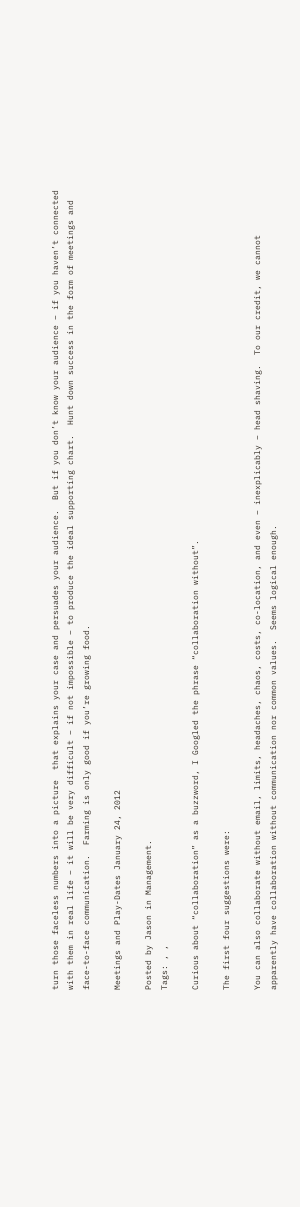turn those faceless numbers into a picture  that explains your case and persuades your audience.  But if you don’t know your audience – if you haven’t connected with them in real life – it will be very difficult – if not impossible – to produce the ideal supporting chart.  Hunt down success in the form of meetings and face-to-face communication.  Farming is only good if you’re growing food.

Meetings and Play-Dates January 24, 2012

Posted by Jason in Management.
Tags: , ,

Curious about “collaboration” as a buzzword, I Googled the phrase “collaboration without”.

The first four suggestions were:

You can also collaborate without email, limits, headaches, chaos, costs, co-location, and even – inexplicably – head shaving.  To our credit, we cannot apparently have collaboration without communication nor common values.  Seems logical enough.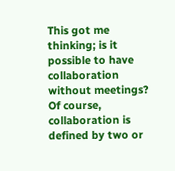This got me thinking; is it possible to have collaboration without meetings?  Of course, collaboration is defined by two or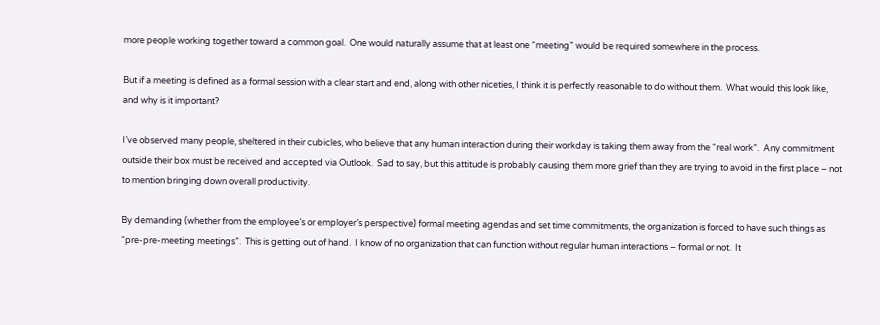more people working together toward a common goal.  One would naturally assume that at least one “meeting” would be required somewhere in the process.

But if a meeting is defined as a formal session with a clear start and end, along with other niceties, I think it is perfectly reasonable to do without them.  What would this look like, and why is it important?

I’ve observed many people, sheltered in their cubicles, who believe that any human interaction during their workday is taking them away from the “real work”.  Any commitment outside their box must be received and accepted via Outlook.  Sad to say, but this attitude is probably causing them more grief than they are trying to avoid in the first place – not to mention bringing down overall productivity.

By demanding (whether from the employee’s or employer’s perspective) formal meeting agendas and set time commitments, the organization is forced to have such things as “pre-pre-meeting meetings”.  This is getting out of hand.  I know of no organization that can function without regular human interactions – formal or not.  It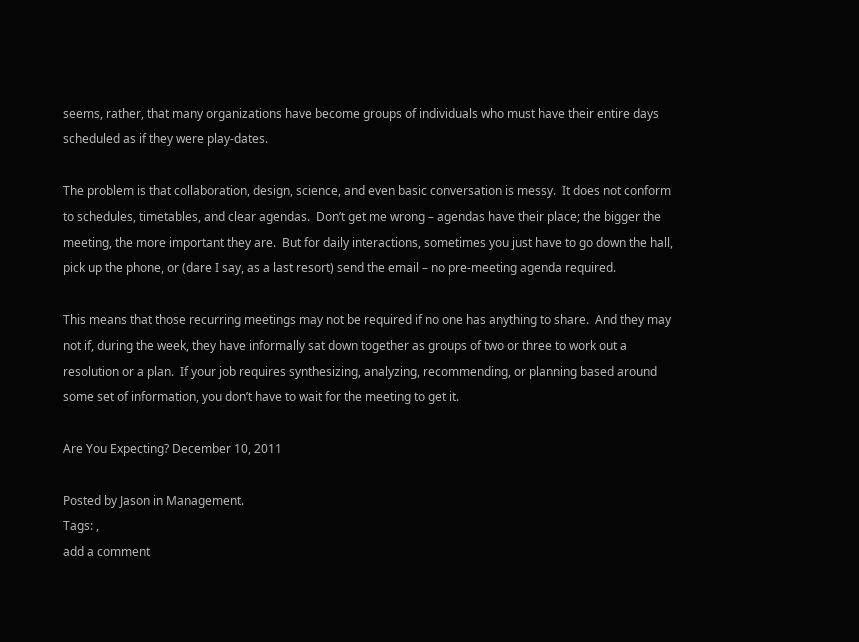seems, rather, that many organizations have become groups of individuals who must have their entire days scheduled as if they were play-dates.

The problem is that collaboration, design, science, and even basic conversation is messy.  It does not conform to schedules, timetables, and clear agendas.  Don’t get me wrong – agendas have their place; the bigger the meeting, the more important they are.  But for daily interactions, sometimes you just have to go down the hall, pick up the phone, or (dare I say, as a last resort) send the email – no pre-meeting agenda required.

This means that those recurring meetings may not be required if no one has anything to share.  And they may not if, during the week, they have informally sat down together as groups of two or three to work out a resolution or a plan.  If your job requires synthesizing, analyzing, recommending, or planning based around some set of information, you don’t have to wait for the meeting to get it.

Are You Expecting? December 10, 2011

Posted by Jason in Management.
Tags: ,
add a comment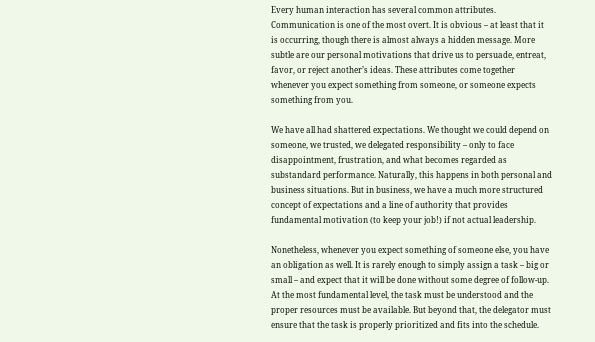Every human interaction has several common attributes. Communication is one of the most overt. It is obvious – at least that it is occurring, though there is almost always a hidden message. More subtle are our personal motivations that drive us to persuade, entreat, favor, or reject another’s ideas. These attributes come together whenever you expect something from someone, or someone expects something from you.

We have all had shattered expectations. We thought we could depend on someone, we trusted, we delegated responsibility – only to face disappointment, frustration, and what becomes regarded as substandard performance. Naturally, this happens in both personal and business situations. But in business, we have a much more structured concept of expectations and a line of authority that provides fundamental motivation (to keep your job!) if not actual leadership.

Nonetheless, whenever you expect something of someone else, you have an obligation as well. It is rarely enough to simply assign a task – big or small – and expect that it will be done without some degree of follow-up. At the most fundamental level, the task must be understood and the proper resources must be available. But beyond that, the delegator must ensure that the task is properly prioritized and fits into the schedule.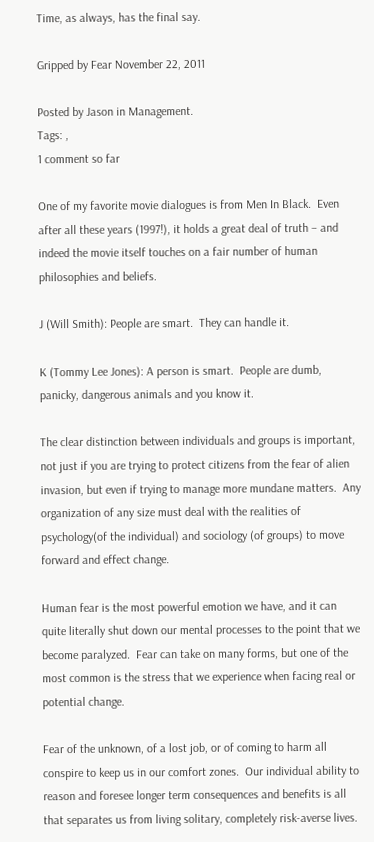Time, as always, has the final say.

Gripped by Fear November 22, 2011

Posted by Jason in Management.
Tags: ,
1 comment so far

One of my favorite movie dialogues is from Men In Black.  Even after all these years (1997!), it holds a great deal of truth – and indeed the movie itself touches on a fair number of human philosophies and beliefs.

J (Will Smith): People are smart.  They can handle it.

K (Tommy Lee Jones): A person is smart.  People are dumb, panicky, dangerous animals and you know it.

The clear distinction between individuals and groups is important, not just if you are trying to protect citizens from the fear of alien invasion, but even if trying to manage more mundane matters.  Any organization of any size must deal with the realities of psychology(of the individual) and sociology (of groups) to move forward and effect change.

Human fear is the most powerful emotion we have, and it can quite literally shut down our mental processes to the point that we become paralyzed.  Fear can take on many forms, but one of the most common is the stress that we experience when facing real or potential change.

Fear of the unknown, of a lost job, or of coming to harm all conspire to keep us in our comfort zones.  Our individual ability to reason and foresee longer term consequences and benefits is all that separates us from living solitary, completely risk-averse lives.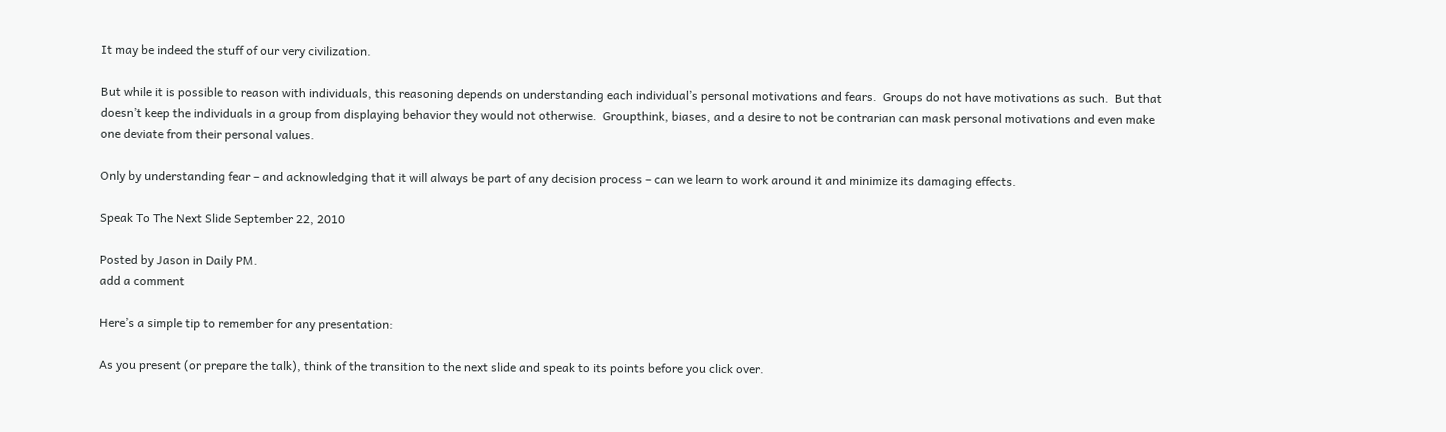It may be indeed the stuff of our very civilization.

But while it is possible to reason with individuals, this reasoning depends on understanding each individual’s personal motivations and fears.  Groups do not have motivations as such.  But that doesn’t keep the individuals in a group from displaying behavior they would not otherwise.  Groupthink, biases, and a desire to not be contrarian can mask personal motivations and even make one deviate from their personal values.

Only by understanding fear – and acknowledging that it will always be part of any decision process – can we learn to work around it and minimize its damaging effects.

Speak To The Next Slide September 22, 2010

Posted by Jason in Daily PM.
add a comment

Here’s a simple tip to remember for any presentation:

As you present (or prepare the talk), think of the transition to the next slide and speak to its points before you click over.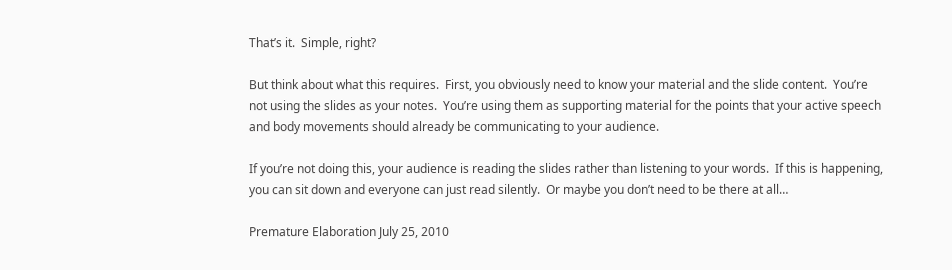That’s it.  Simple, right?

But think about what this requires.  First, you obviously need to know your material and the slide content.  You’re not using the slides as your notes.  You’re using them as supporting material for the points that your active speech and body movements should already be communicating to your audience.

If you’re not doing this, your audience is reading the slides rather than listening to your words.  If this is happening, you can sit down and everyone can just read silently.  Or maybe you don’t need to be there at all…

Premature Elaboration July 25, 2010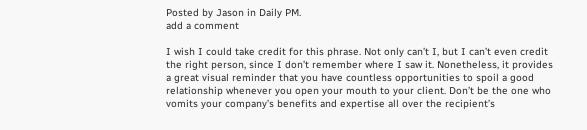Posted by Jason in Daily PM.
add a comment

I wish I could take credit for this phrase. Not only can’t I, but I can’t even credit the right person, since I don’t remember where I saw it. Nonetheless, it provides a great visual reminder that you have countless opportunities to spoil a good relationship whenever you open your mouth to your client. Don’t be the one who vomits your company’s benefits and expertise all over the recipient’s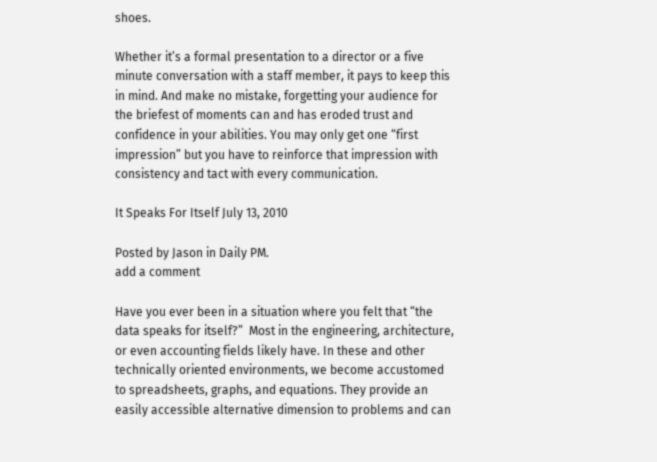shoes.

Whether it’s a formal presentation to a director or a five minute conversation with a staff member, it pays to keep this in mind. And make no mistake, forgetting your audience for the briefest of moments can and has eroded trust and confidence in your abilities. You may only get one “first impression” but you have to reinforce that impression with consistency and tact with every communication.

It Speaks For Itself July 13, 2010

Posted by Jason in Daily PM.
add a comment

Have you ever been in a situation where you felt that “the data speaks for itself?”  Most in the engineering, architecture, or even accounting fields likely have. In these and other technically oriented environments, we become accustomed to spreadsheets, graphs, and equations. They provide an easily accessible alternative dimension to problems and can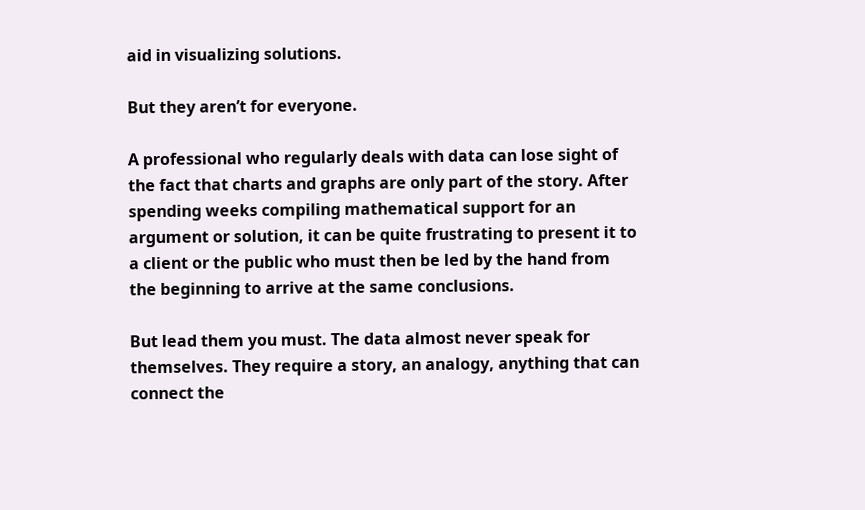aid in visualizing solutions.

But they aren’t for everyone.

A professional who regularly deals with data can lose sight of the fact that charts and graphs are only part of the story. After spending weeks compiling mathematical support for an argument or solution, it can be quite frustrating to present it to a client or the public who must then be led by the hand from the beginning to arrive at the same conclusions.

But lead them you must. The data almost never speak for themselves. They require a story, an analogy, anything that can connect the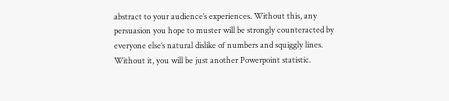abstract to your audience’s experiences. Without this, any persuasion you hope to muster will be strongly counteracted by everyone else’s natural dislike of numbers and squiggly lines. Without it, you will be just another Powerpoint statistic.